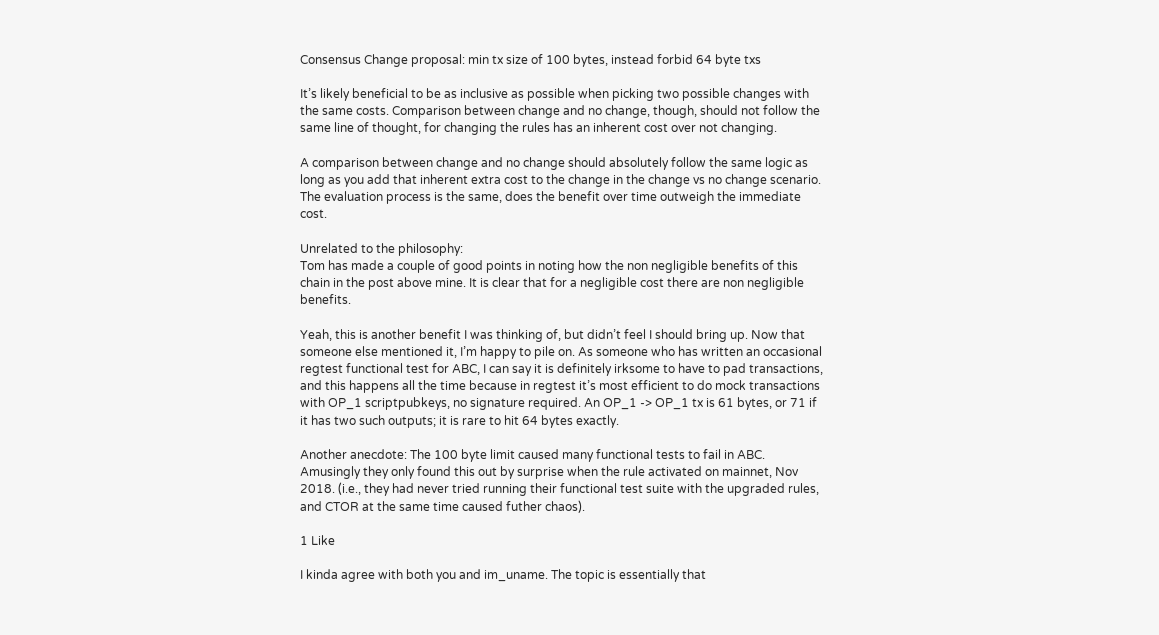Consensus Change proposal: min tx size of 100 bytes, instead forbid 64 byte txs

It’s likely beneficial to be as inclusive as possible when picking two possible changes with the same costs. Comparison between change and no change, though, should not follow the same line of thought, for changing the rules has an inherent cost over not changing.

A comparison between change and no change should absolutely follow the same logic as long as you add that inherent extra cost to the change in the change vs no change scenario. The evaluation process is the same, does the benefit over time outweigh the immediate cost.

Unrelated to the philosophy:
Tom has made a couple of good points in noting how the non negligible benefits of this chain in the post above mine. It is clear that for a negligible cost there are non negligible benefits.

Yeah, this is another benefit I was thinking of, but didn’t feel I should bring up. Now that someone else mentioned it, I’m happy to pile on. As someone who has written an occasional regtest functional test for ABC, I can say it is definitely irksome to have to pad transactions, and this happens all the time because in regtest it’s most efficient to do mock transactions with OP_1 scriptpubkeys, no signature required. An OP_1 -> OP_1 tx is 61 bytes, or 71 if it has two such outputs; it is rare to hit 64 bytes exactly.

Another anecdote: The 100 byte limit caused many functional tests to fail in ABC. Amusingly they only found this out by surprise when the rule activated on mainnet, Nov 2018. (i.e., they had never tried running their functional test suite with the upgraded rules, and CTOR at the same time caused futher chaos).

1 Like

I kinda agree with both you and im_uname. The topic is essentially that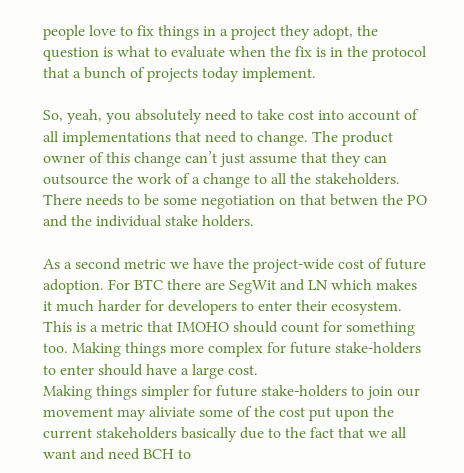people love to fix things in a project they adopt, the question is what to evaluate when the fix is in the protocol that a bunch of projects today implement.

So, yeah, you absolutely need to take cost into account of all implementations that need to change. The product owner of this change can’t just assume that they can outsource the work of a change to all the stakeholders. There needs to be some negotiation on that betwen the PO and the individual stake holders.

As a second metric we have the project-wide cost of future adoption. For BTC there are SegWit and LN which makes it much harder for developers to enter their ecosystem. This is a metric that IMOHO should count for something too. Making things more complex for future stake-holders to enter should have a large cost.
Making things simpler for future stake-holders to join our movement may aliviate some of the cost put upon the current stakeholders basically due to the fact that we all want and need BCH to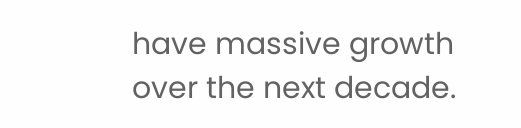have massive growth over the next decade.